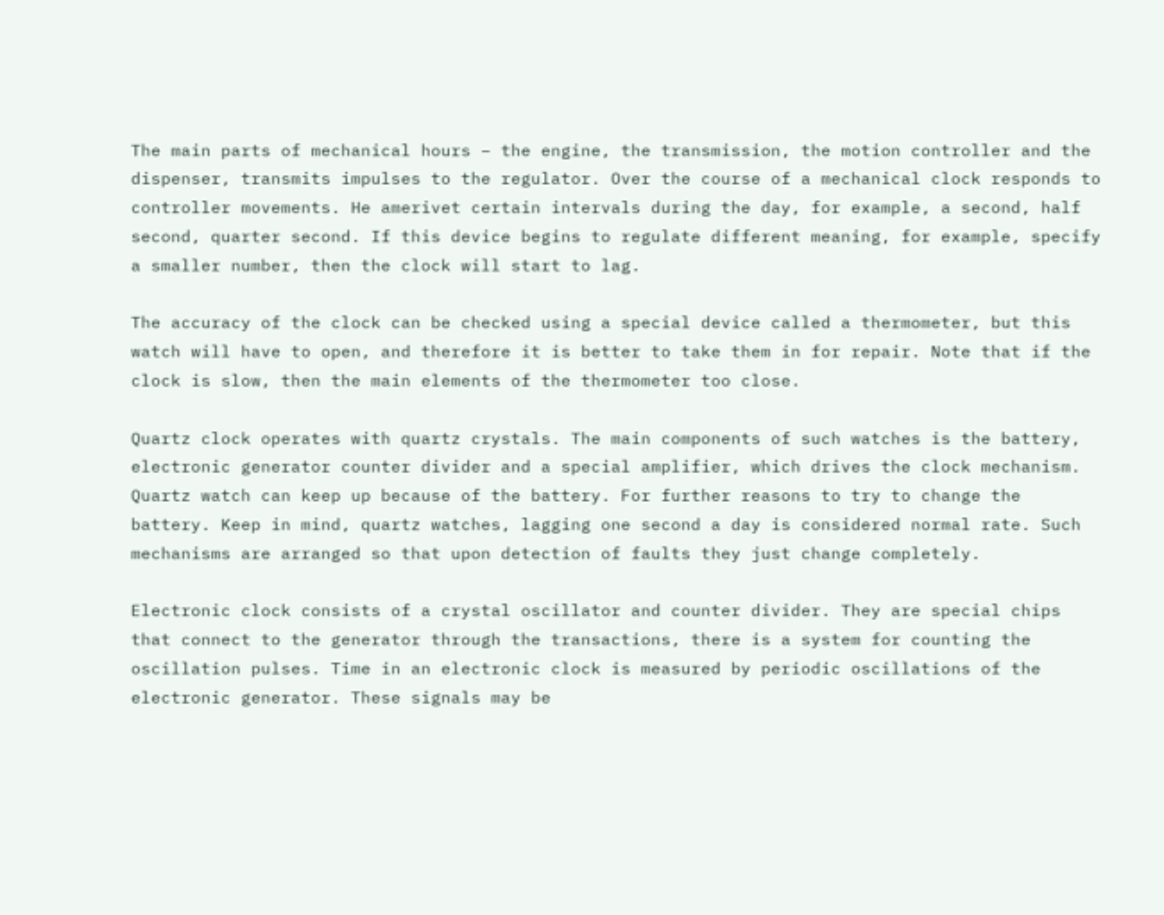The main parts of mechanical hours – the engine, the transmission, the motion controller and the dispenser, transmits impulses to the regulator. Over the course of a mechanical clock responds to controller movements. He amerivet certain intervals during the day, for example, a second, half second, quarter second. If this device begins to regulate different meaning, for example, specify a smaller number, then the clock will start to lag.

The accuracy of the clock can be checked using a special device called a thermometer, but this watch will have to open, and therefore it is better to take them in for repair. Note that if the clock is slow, then the main elements of the thermometer too close.

Quartz clock operates with quartz crystals. The main components of such watches is the battery, electronic generator counter divider and a special amplifier, which drives the clock mechanism. Quartz watch can keep up because of the battery. For further reasons to try to change the battery. Keep in mind, quartz watches, lagging one second a day is considered normal rate. Such mechanisms are arranged so that upon detection of faults they just change completely.

Electronic clock consists of a crystal oscillator and counter divider. They are special chips that connect to the generator through the transactions, there is a system for counting the oscillation pulses. Time in an electronic clock is measured by periodic oscillations of the electronic generator. These signals may be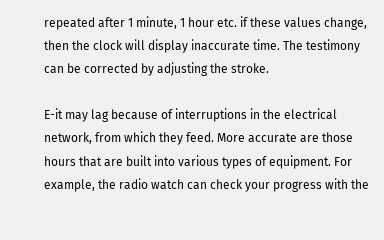repeated after 1 minute, 1 hour etc. if these values change, then the clock will display inaccurate time. The testimony can be corrected by adjusting the stroke.

E-it may lag because of interruptions in the electrical network, from which they feed. More accurate are those hours that are built into various types of equipment. For example, the radio watch can check your progress with the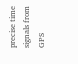precise time signals from GPS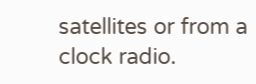satellites or from a clock radio.